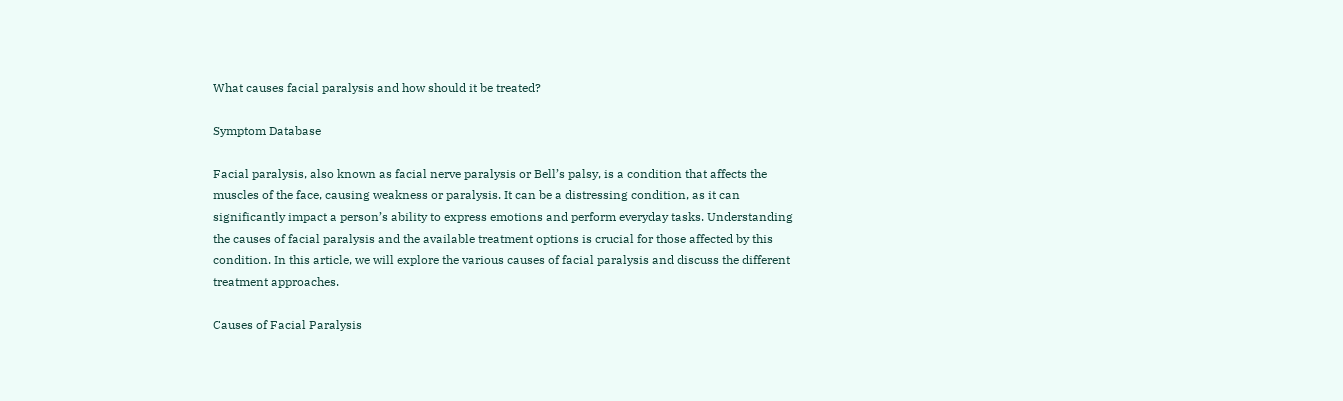What causes facial paralysis and how should it be treated?

Symptom Database

Facial paralysis, also known as facial nerve paralysis or Bell’s palsy, is a condition that affects the muscles of the face, causing weakness or paralysis. It can be a distressing condition, as it can significantly impact a person’s ability to express emotions and perform everyday tasks. Understanding the causes of facial paralysis and the available treatment options is crucial for those affected by this condition. In this article, we will explore the various causes of facial paralysis and discuss the different treatment approaches.

Causes of Facial Paralysis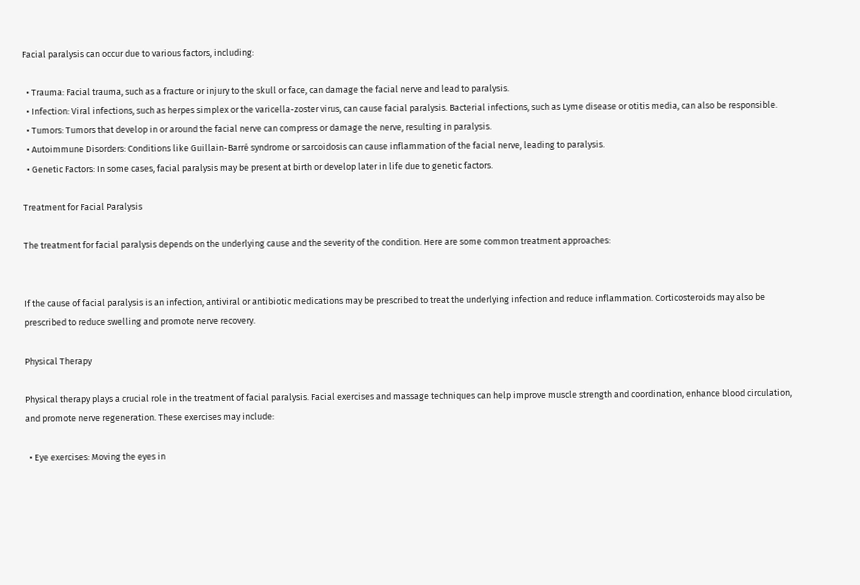Facial paralysis can occur due to various factors, including:

  • Trauma: Facial trauma, such as a fracture or injury to the skull or face, can damage the facial nerve and lead to paralysis.
  • Infection: Viral infections, such as herpes simplex or the varicella-zoster virus, can cause facial paralysis. Bacterial infections, such as Lyme disease or otitis media, can also be responsible.
  • Tumors: Tumors that develop in or around the facial nerve can compress or damage the nerve, resulting in paralysis.
  • Autoimmune Disorders: Conditions like Guillain-Barré syndrome or sarcoidosis can cause inflammation of the facial nerve, leading to paralysis.
  • Genetic Factors: In some cases, facial paralysis may be present at birth or develop later in life due to genetic factors.

Treatment for Facial Paralysis

The treatment for facial paralysis depends on the underlying cause and the severity of the condition. Here are some common treatment approaches:


If the cause of facial paralysis is an infection, antiviral or antibiotic medications may be prescribed to treat the underlying infection and reduce inflammation. Corticosteroids may also be prescribed to reduce swelling and promote nerve recovery.

Physical Therapy

Physical therapy plays a crucial role in the treatment of facial paralysis. Facial exercises and massage techniques can help improve muscle strength and coordination, enhance blood circulation, and promote nerve regeneration. These exercises may include:

  • Eye exercises: Moving the eyes in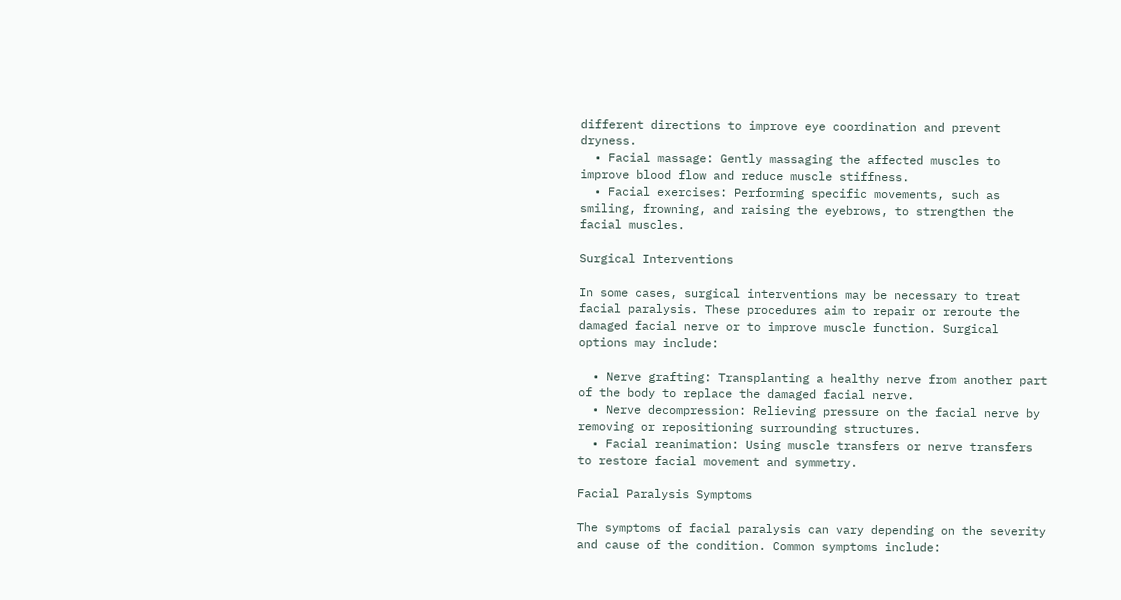different directions to improve eye coordination and prevent dryness.
  • Facial massage: Gently massaging the affected muscles to improve blood flow and reduce muscle stiffness.
  • Facial exercises: Performing specific movements, such as smiling, frowning, and raising the eyebrows, to strengthen the facial muscles.

Surgical Interventions

In some cases, surgical interventions may be necessary to treat facial paralysis. These procedures aim to repair or reroute the damaged facial nerve or to improve muscle function. Surgical options may include:

  • Nerve grafting: Transplanting a healthy nerve from another part of the body to replace the damaged facial nerve.
  • Nerve decompression: Relieving pressure on the facial nerve by removing or repositioning surrounding structures.
  • Facial reanimation: Using muscle transfers or nerve transfers to restore facial movement and symmetry.

Facial Paralysis Symptoms

The symptoms of facial paralysis can vary depending on the severity and cause of the condition. Common symptoms include: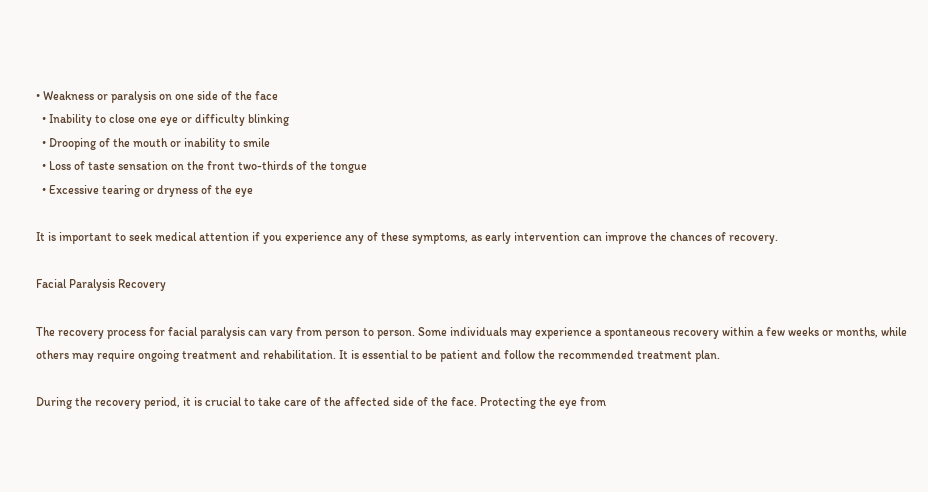• Weakness or paralysis on one side of the face
  • Inability to close one eye or difficulty blinking
  • Drooping of the mouth or inability to smile
  • Loss of taste sensation on the front two-thirds of the tongue
  • Excessive tearing or dryness of the eye

It is important to seek medical attention if you experience any of these symptoms, as early intervention can improve the chances of recovery.

Facial Paralysis Recovery

The recovery process for facial paralysis can vary from person to person. Some individuals may experience a spontaneous recovery within a few weeks or months, while others may require ongoing treatment and rehabilitation. It is essential to be patient and follow the recommended treatment plan.

During the recovery period, it is crucial to take care of the affected side of the face. Protecting the eye from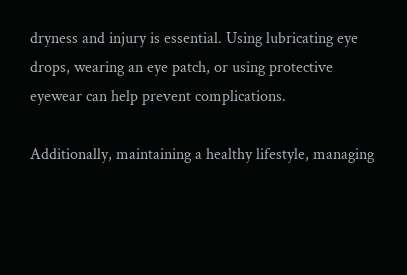dryness and injury is essential. Using lubricating eye drops, wearing an eye patch, or using protective eyewear can help prevent complications.

Additionally, maintaining a healthy lifestyle, managing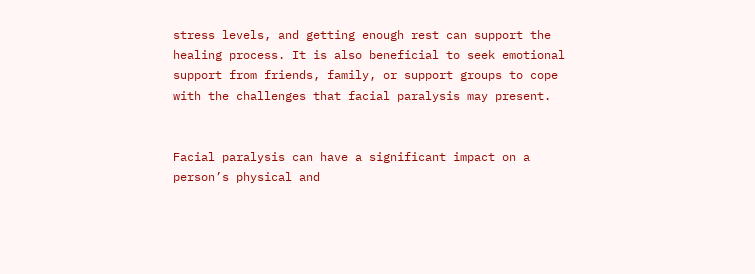stress levels, and getting enough rest can support the healing process. It is also beneficial to seek emotional support from friends, family, or support groups to cope with the challenges that facial paralysis may present.


Facial paralysis can have a significant impact on a person’s physical and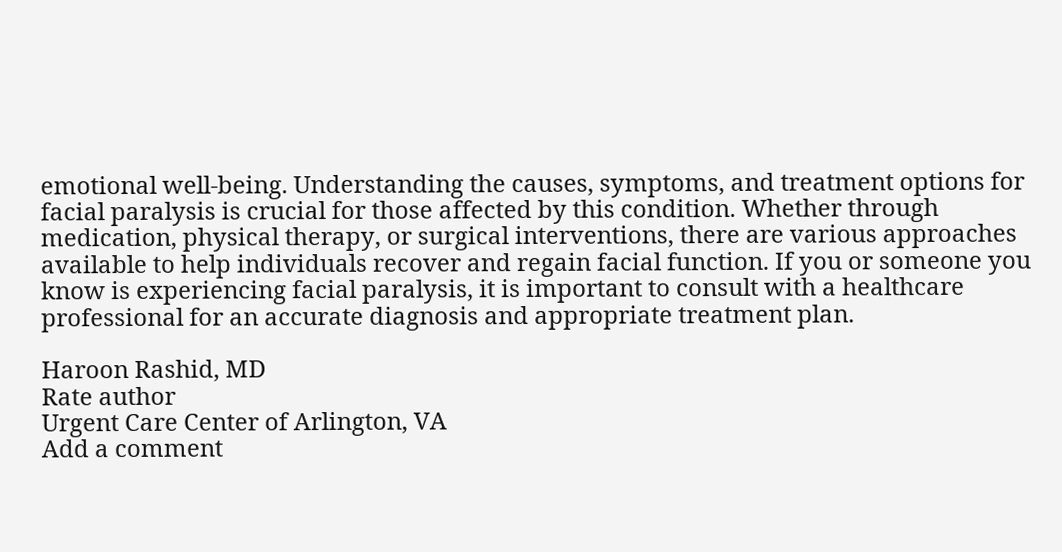emotional well-being. Understanding the causes, symptoms, and treatment options for facial paralysis is crucial for those affected by this condition. Whether through medication, physical therapy, or surgical interventions, there are various approaches available to help individuals recover and regain facial function. If you or someone you know is experiencing facial paralysis, it is important to consult with a healthcare professional for an accurate diagnosis and appropriate treatment plan.

Haroon Rashid, MD
Rate author
Urgent Care Center of Arlington, VA
Add a comment